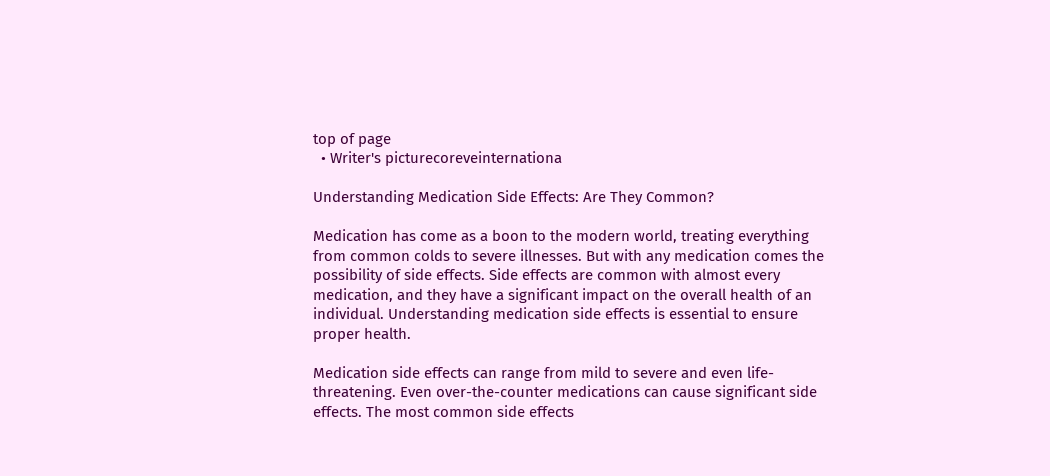top of page
  • Writer's picturecoreveinternationa

Understanding Medication Side Effects: Are They Common?

Medication has come as a boon to the modern world, treating everything from common colds to severe illnesses. But with any medication comes the possibility of side effects. Side effects are common with almost every medication, and they have a significant impact on the overall health of an individual. Understanding medication side effects is essential to ensure proper health.

Medication side effects can range from mild to severe and even life-threatening. Even over-the-counter medications can cause significant side effects. The most common side effects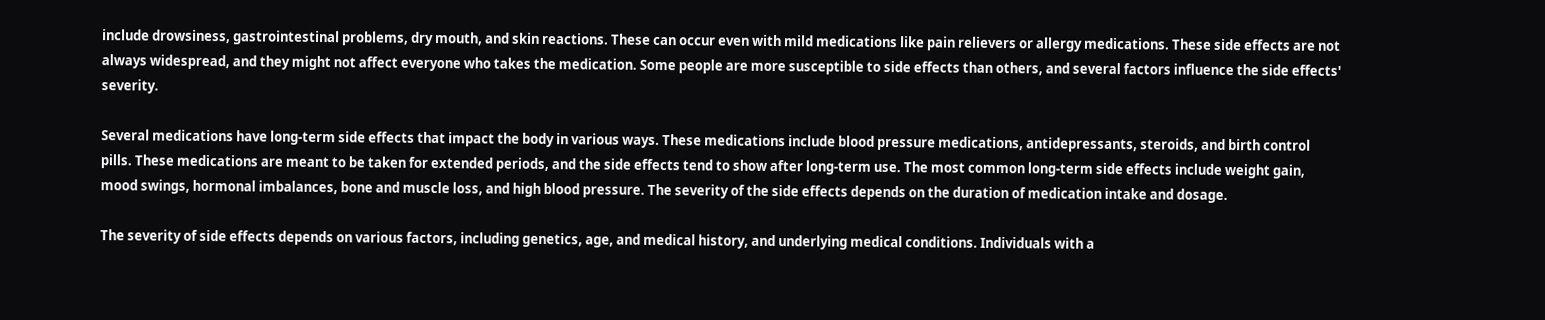include drowsiness, gastrointestinal problems, dry mouth, and skin reactions. These can occur even with mild medications like pain relievers or allergy medications. These side effects are not always widespread, and they might not affect everyone who takes the medication. Some people are more susceptible to side effects than others, and several factors influence the side effects' severity.

Several medications have long-term side effects that impact the body in various ways. These medications include blood pressure medications, antidepressants, steroids, and birth control pills. These medications are meant to be taken for extended periods, and the side effects tend to show after long-term use. The most common long-term side effects include weight gain, mood swings, hormonal imbalances, bone and muscle loss, and high blood pressure. The severity of the side effects depends on the duration of medication intake and dosage.

The severity of side effects depends on various factors, including genetics, age, and medical history, and underlying medical conditions. Individuals with a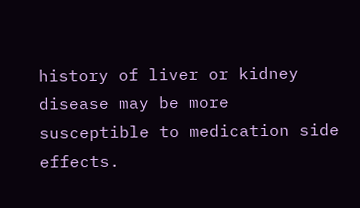history of liver or kidney disease may be more susceptible to medication side effects.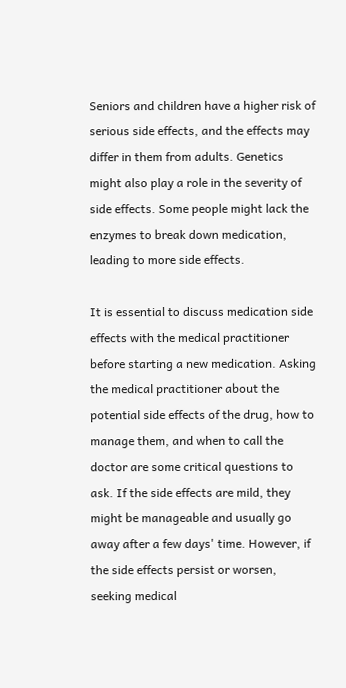Seniors and children have a higher risk of serious side effects, and the effects may differ in them from adults. Genetics might also play a role in the severity of side effects. Some people might lack the enzymes to break down medication, leading to more side effects.

It is essential to discuss medication side effects with the medical practitioner before starting a new medication. Asking the medical practitioner about the potential side effects of the drug, how to manage them, and when to call the doctor are some critical questions to ask. If the side effects are mild, they might be manageable and usually go away after a few days' time. However, if the side effects persist or worsen, seeking medical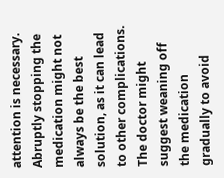attention is necessary. Abruptly stopping the medication might not always be the best solution, as it can lead to other complications. The doctor might suggest weaning off the medication gradually to avoid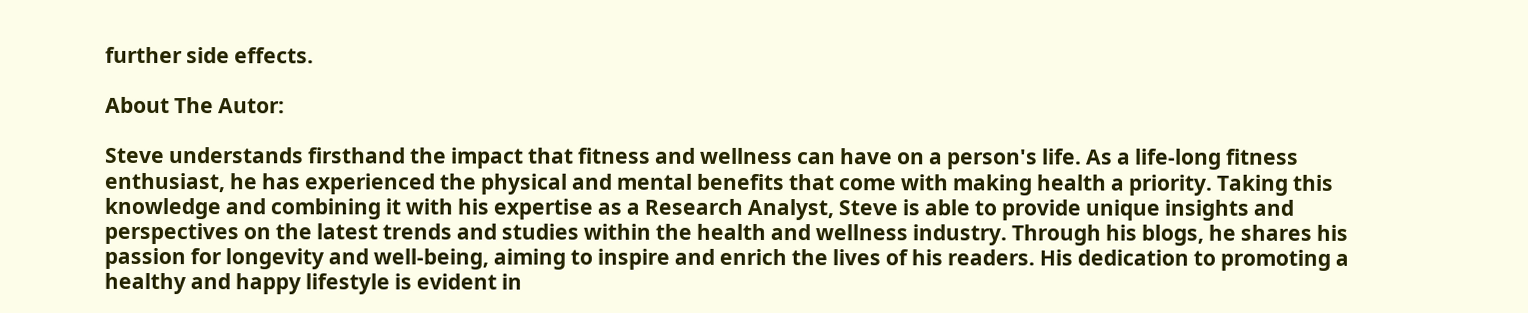further side effects.

About The Autor:

Steve understands firsthand the impact that fitness and wellness can have on a person's life. As a life-long fitness enthusiast, he has experienced the physical and mental benefits that come with making health a priority. Taking this knowledge and combining it with his expertise as a Research Analyst, Steve is able to provide unique insights and perspectives on the latest trends and studies within the health and wellness industry. Through his blogs, he shares his passion for longevity and well-being, aiming to inspire and enrich the lives of his readers. His dedication to promoting a healthy and happy lifestyle is evident in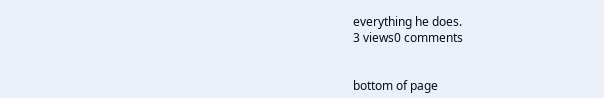everything he does.
3 views0 comments


bottom of page